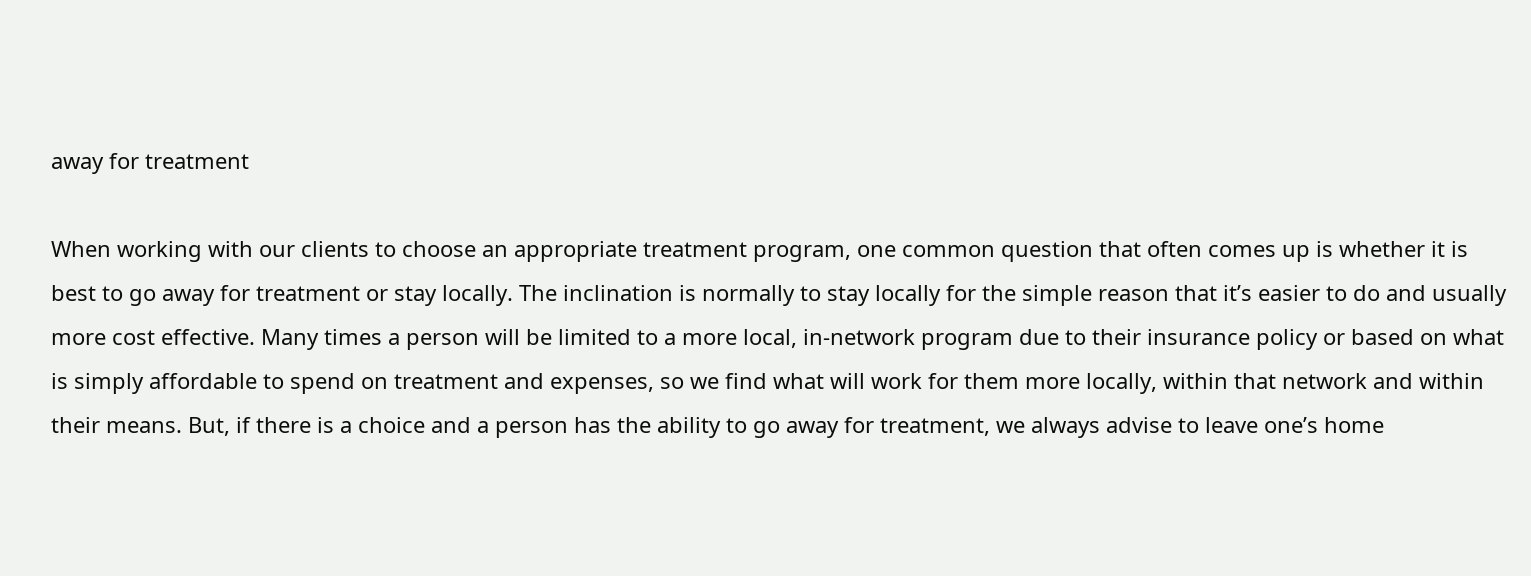away for treatment

When working with our clients to choose an appropriate treatment program, one common question that often comes up is whether it is best to go away for treatment or stay locally. The inclination is normally to stay locally for the simple reason that it’s easier to do and usually more cost effective. Many times a person will be limited to a more local, in-network program due to their insurance policy or based on what is simply affordable to spend on treatment and expenses, so we find what will work for them more locally, within that network and within their means. But, if there is a choice and a person has the ability to go away for treatment, we always advise to leave one’s home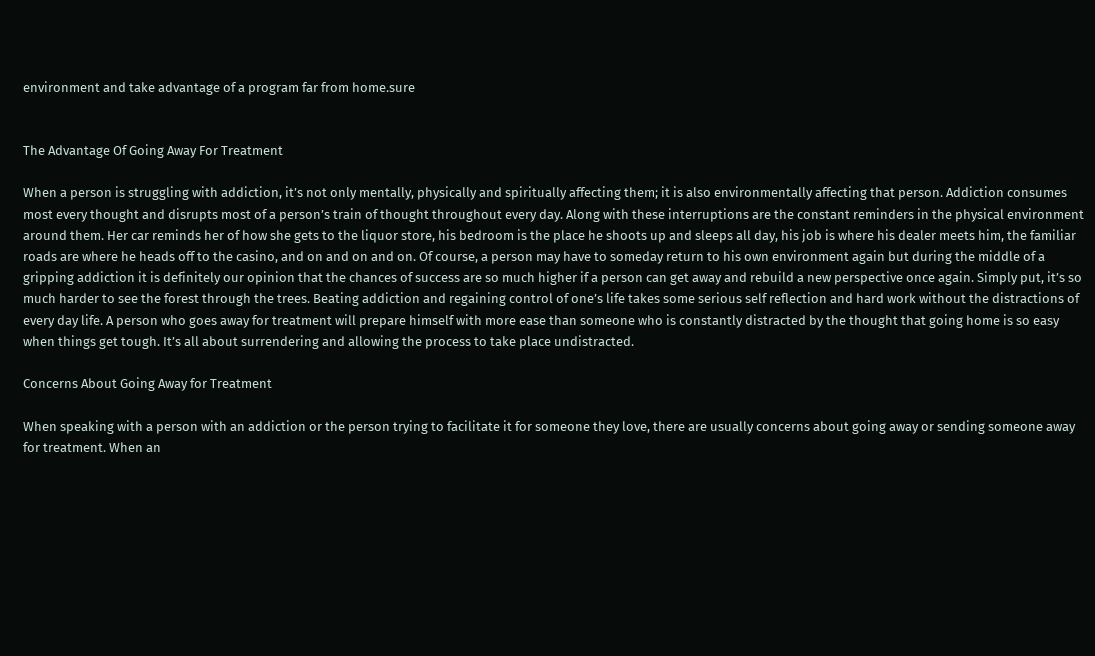environment and take advantage of a program far from home.sure


The Advantage Of Going Away For Treatment

When a person is struggling with addiction, it’s not only mentally, physically and spiritually affecting them; it is also environmentally affecting that person. Addiction consumes most every thought and disrupts most of a person’s train of thought throughout every day. Along with these interruptions are the constant reminders in the physical environment around them. Her car reminds her of how she gets to the liquor store, his bedroom is the place he shoots up and sleeps all day, his job is where his dealer meets him, the familiar roads are where he heads off to the casino, and on and on and on. Of course, a person may have to someday return to his own environment again but during the middle of a gripping addiction it is definitely our opinion that the chances of success are so much higher if a person can get away and rebuild a new perspective once again. Simply put, it’s so much harder to see the forest through the trees. Beating addiction and regaining control of one’s life takes some serious self reflection and hard work without the distractions of every day life. A person who goes away for treatment will prepare himself with more ease than someone who is constantly distracted by the thought that going home is so easy when things get tough. It’s all about surrendering and allowing the process to take place undistracted.

Concerns About Going Away for Treatment

When speaking with a person with an addiction or the person trying to facilitate it for someone they love, there are usually concerns about going away or sending someone away for treatment. When an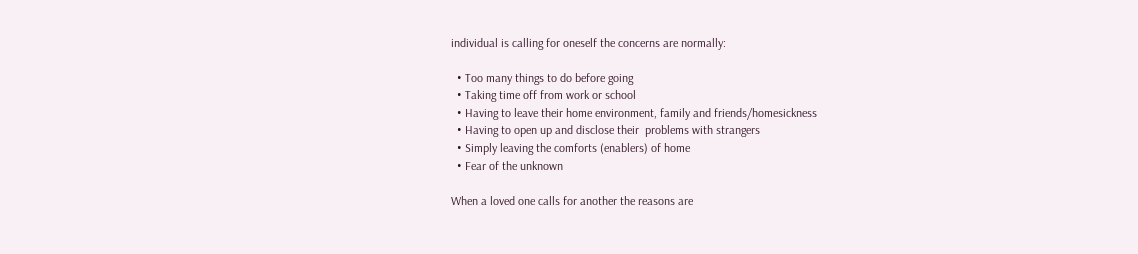individual is calling for oneself the concerns are normally:

  • Too many things to do before going
  • Taking time off from work or school
  • Having to leave their home environment, family and friends/homesickness
  • Having to open up and disclose their  problems with strangers
  • Simply leaving the comforts (enablers) of home
  • Fear of the unknown

When a loved one calls for another the reasons are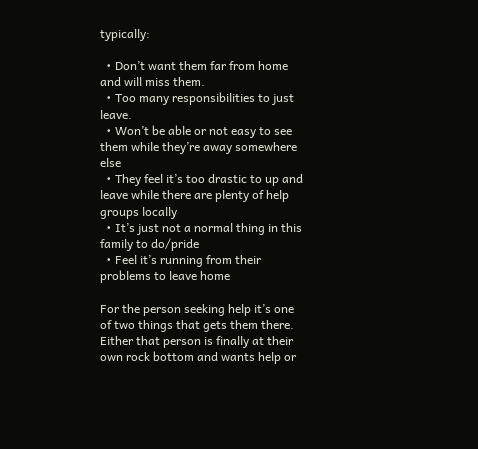typically:

  • Don’t want them far from home and will miss them.
  • Too many responsibilities to just leave.
  • Won’t be able or not easy to see them while they’re away somewhere else
  • They feel it’s too drastic to up and leave while there are plenty of help groups locally
  • It’s just not a normal thing in this family to do/pride
  • Feel it’s running from their problems to leave home

For the person seeking help it’s one of two things that gets them there. Either that person is finally at their own rock bottom and wants help or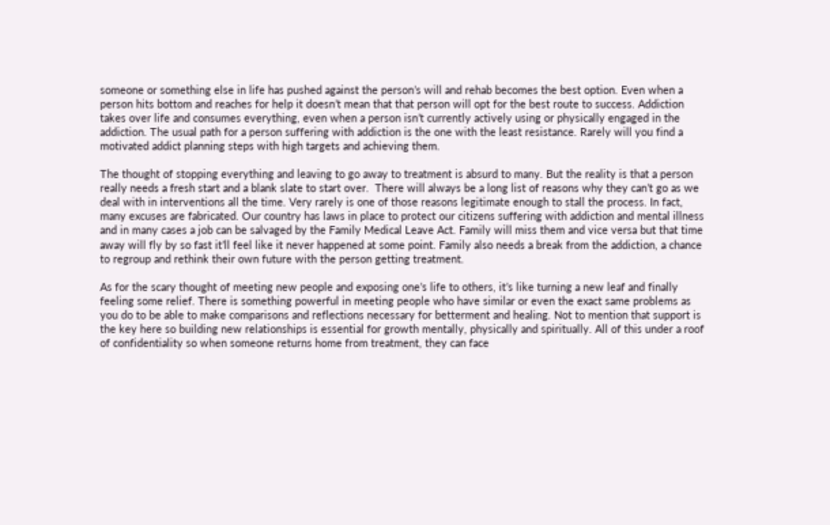someone or something else in life has pushed against the person’s will and rehab becomes the best option. Even when a person hits bottom and reaches for help it doesn’t mean that that person will opt for the best route to success. Addiction takes over life and consumes everything, even when a person isn’t currently actively using or physically engaged in the addiction. The usual path for a person suffering with addiction is the one with the least resistance. Rarely will you find a motivated addict planning steps with high targets and achieving them.

The thought of stopping everything and leaving to go away to treatment is absurd to many. But the reality is that a person really needs a fresh start and a blank slate to start over.  There will always be a long list of reasons why they can’t go as we deal with in interventions all the time. Very rarely is one of those reasons legitimate enough to stall the process. In fact, many excuses are fabricated. Our country has laws in place to protect our citizens suffering with addiction and mental illness and in many cases a job can be salvaged by the Family Medical Leave Act. Family will miss them and vice versa but that time away will fly by so fast it’ll feel like it never happened at some point. Family also needs a break from the addiction, a chance to regroup and rethink their own future with the person getting treatment.

As for the scary thought of meeting new people and exposing one’s life to others, it’s like turning a new leaf and finally feeling some relief. There is something powerful in meeting people who have similar or even the exact same problems as you do to be able to make comparisons and reflections necessary for betterment and healing. Not to mention that support is the key here so building new relationships is essential for growth mentally, physically and spiritually. All of this under a roof of confidentiality so when someone returns home from treatment, they can face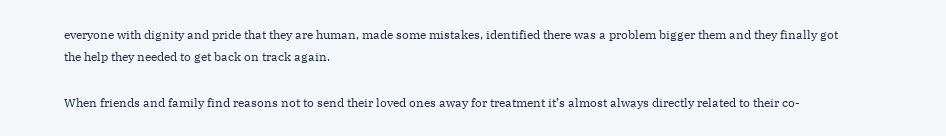everyone with dignity and pride that they are human, made some mistakes, identified there was a problem bigger them and they finally got the help they needed to get back on track again.

When friends and family find reasons not to send their loved ones away for treatment it’s almost always directly related to their co-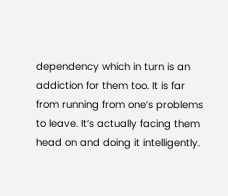dependency which in turn is an addiction for them too. It is far from running from one’s problems to leave. It’s actually facing them head on and doing it intelligently.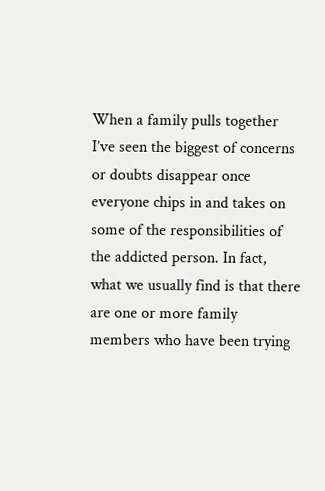When a family pulls together I’ve seen the biggest of concerns or doubts disappear once everyone chips in and takes on some of the responsibilities of the addicted person. In fact, what we usually find is that there are one or more family members who have been trying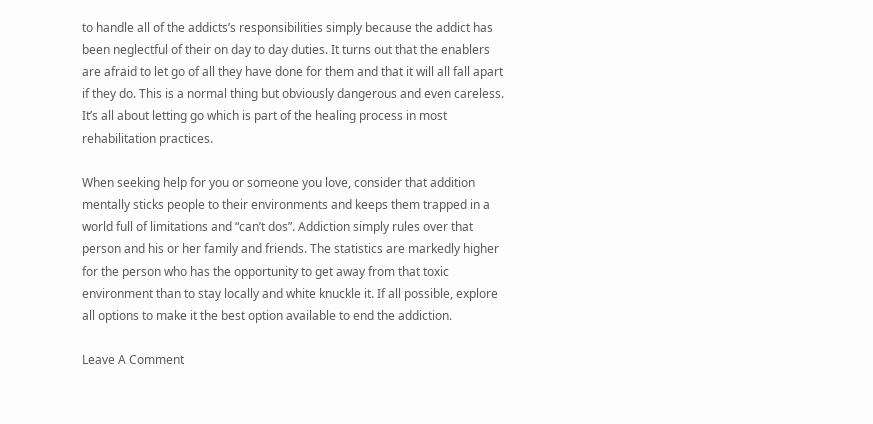to handle all of the addicts’s responsibilities simply because the addict has been neglectful of their on day to day duties. It turns out that the enablers are afraid to let go of all they have done for them and that it will all fall apart if they do. This is a normal thing but obviously dangerous and even careless. It’s all about letting go which is part of the healing process in most rehabilitation practices.

When seeking help for you or someone you love, consider that addition mentally sticks people to their environments and keeps them trapped in a world full of limitations and “can’t dos”. Addiction simply rules over that person and his or her family and friends. The statistics are markedly higher for the person who has the opportunity to get away from that toxic environment than to stay locally and white knuckle it. If all possible, explore all options to make it the best option available to end the addiction.

Leave A Comment